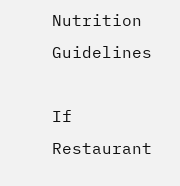Nutrition Guidelines

If Restaurant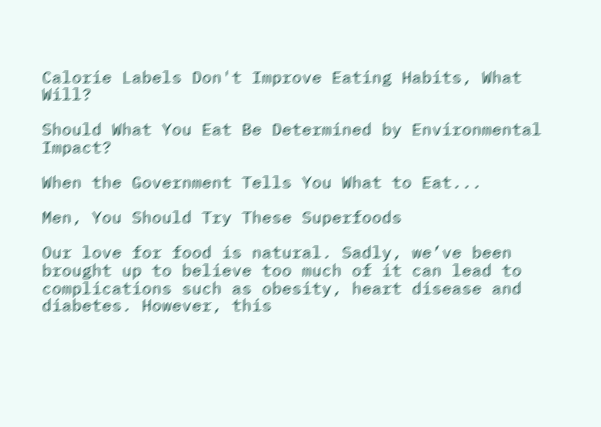Calorie Labels Don't Improve Eating Habits, What Will?

Should What You Eat Be Determined by Environmental Impact?

When the Government Tells You What to Eat...

Men, You Should Try These Superfoods

Our love for food is natural. Sadly, we’ve been brought up to believe too much of it can lead to complications such as obesity, heart disease and diabetes. However, this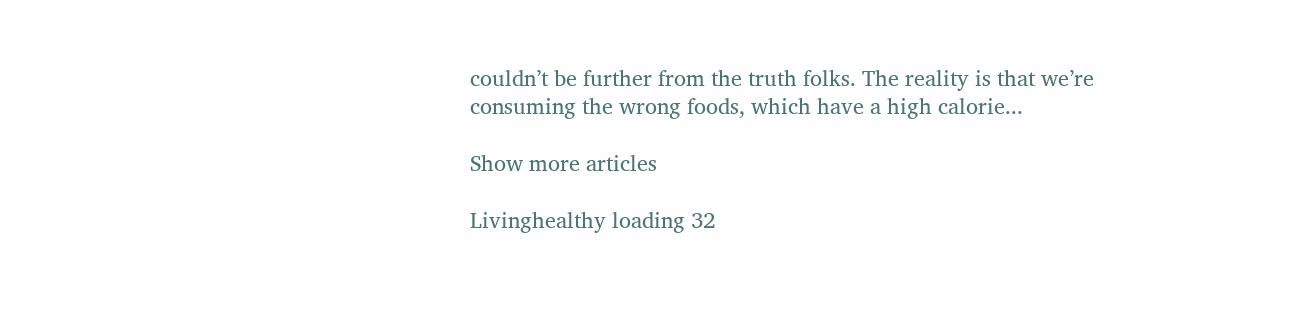couldn’t be further from the truth folks. The reality is that we’re consuming the wrong foods, which have a high calorie...

Show more articles

Livinghealthy loading 32